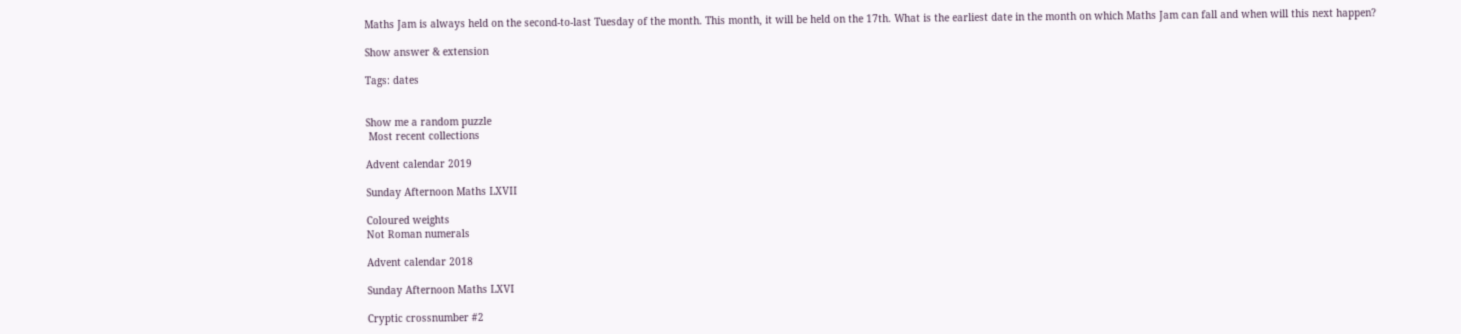Maths Jam is always held on the second-to-last Tuesday of the month. This month, it will be held on the 17th. What is the earliest date in the month on which Maths Jam can fall and when will this next happen?

Show answer & extension

Tags: dates


Show me a random puzzle
 Most recent collections

Advent calendar 2019

Sunday Afternoon Maths LXVII

Coloured weights
Not Roman numerals

Advent calendar 2018

Sunday Afternoon Maths LXVI

Cryptic crossnumber #2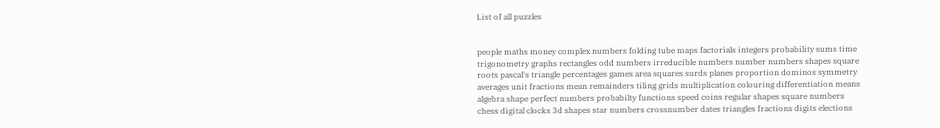List of all puzzles


people maths money complex numbers folding tube maps factorials integers probability sums time trigonometry graphs rectangles odd numbers irreducible numbers number numbers shapes square roots pascal's triangle percentages games area squares surds planes proportion dominos symmetry averages unit fractions mean remainders tiling grids multiplication colouring differentiation means algebra shape perfect numbers probabilty functions speed coins regular shapes square numbers chess digital clocks 3d shapes star numbers crossnumber dates triangles fractions digits elections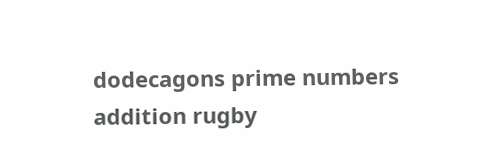dodecagons prime numbers addition rugby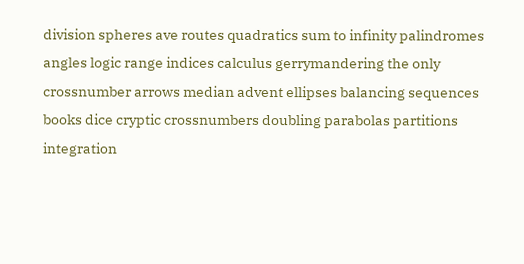division spheres ave routes quadratics sum to infinity palindromes angles logic range indices calculus gerrymandering the only crossnumber arrows median advent ellipses balancing sequences books dice cryptic crossnumbers doubling parabolas partitions integration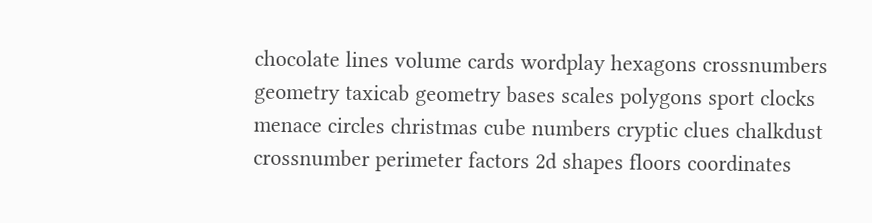chocolate lines volume cards wordplay hexagons crossnumbers geometry taxicab geometry bases scales polygons sport clocks menace circles christmas cube numbers cryptic clues chalkdust crossnumber perimeter factors 2d shapes floors coordinates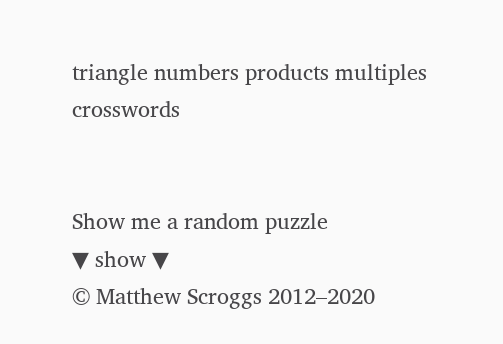triangle numbers products multiples crosswords


Show me a random puzzle
▼ show ▼
© Matthew Scroggs 2012–2020